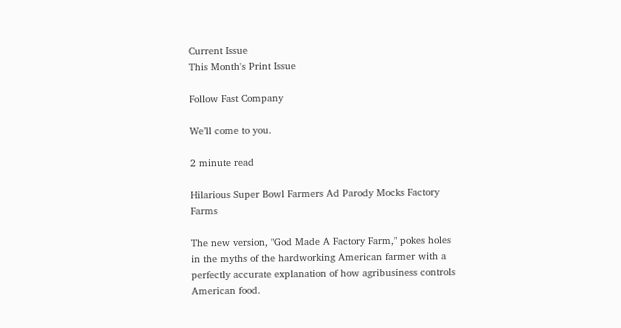Current Issue
This Month's Print Issue

Follow Fast Company

We’ll come to you.

2 minute read

Hilarious Super Bowl Farmers Ad Parody Mocks Factory Farms

The new version, "God Made A Factory Farm," pokes holes in the myths of the hardworking American farmer with a perfectly accurate explanation of how agribusiness controls American food.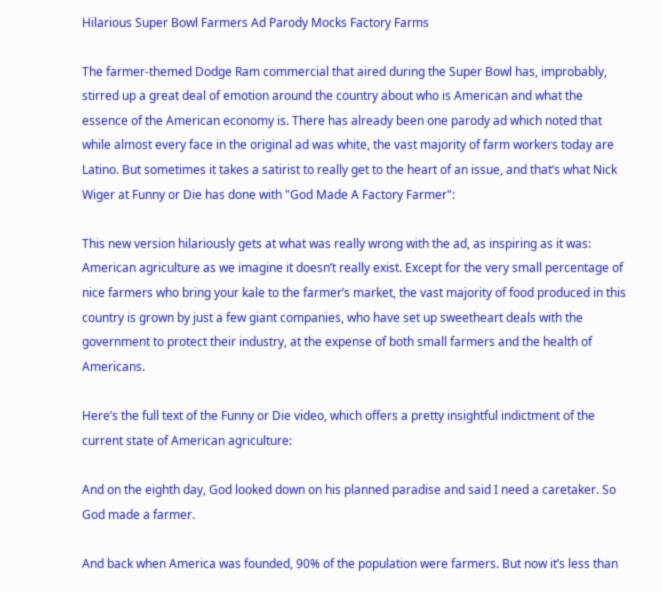Hilarious Super Bowl Farmers Ad Parody Mocks Factory Farms

The farmer-themed Dodge Ram commercial that aired during the Super Bowl has, improbably, stirred up a great deal of emotion around the country about who is American and what the essence of the American economy is. There has already been one parody ad which noted that while almost every face in the original ad was white, the vast majority of farm workers today are Latino. But sometimes it takes a satirist to really get to the heart of an issue, and that’s what Nick Wiger at Funny or Die has done with "God Made A Factory Farmer":

This new version hilariously gets at what was really wrong with the ad, as inspiring as it was: American agriculture as we imagine it doesn’t really exist. Except for the very small percentage of nice farmers who bring your kale to the farmer’s market, the vast majority of food produced in this country is grown by just a few giant companies, who have set up sweetheart deals with the government to protect their industry, at the expense of both small farmers and the health of Americans.

Here’s the full text of the Funny or Die video, which offers a pretty insightful indictment of the current state of American agriculture:

And on the eighth day, God looked down on his planned paradise and said I need a caretaker. So God made a farmer.

And back when America was founded, 90% of the population were farmers. But now it’s less than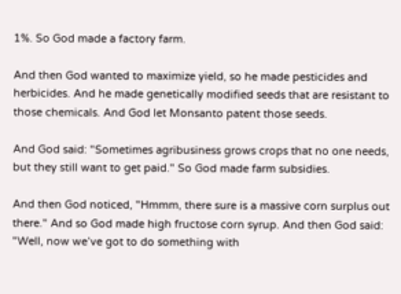1%. So God made a factory farm.

And then God wanted to maximize yield, so he made pesticides and herbicides. And he made genetically modified seeds that are resistant to those chemicals. And God let Monsanto patent those seeds.

And God said: "Sometimes agribusiness grows crops that no one needs, but they still want to get paid." So God made farm subsidies.

And then God noticed, "Hmmm, there sure is a massive corn surplus out there." And so God made high fructose corn syrup. And then God said: "Well, now we’ve got to do something with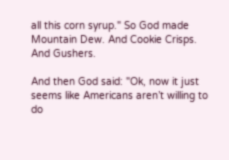all this corn syrup." So God made Mountain Dew. And Cookie Crisps. And Gushers.

And then God said: "Ok, now it just seems like Americans aren’t willing to do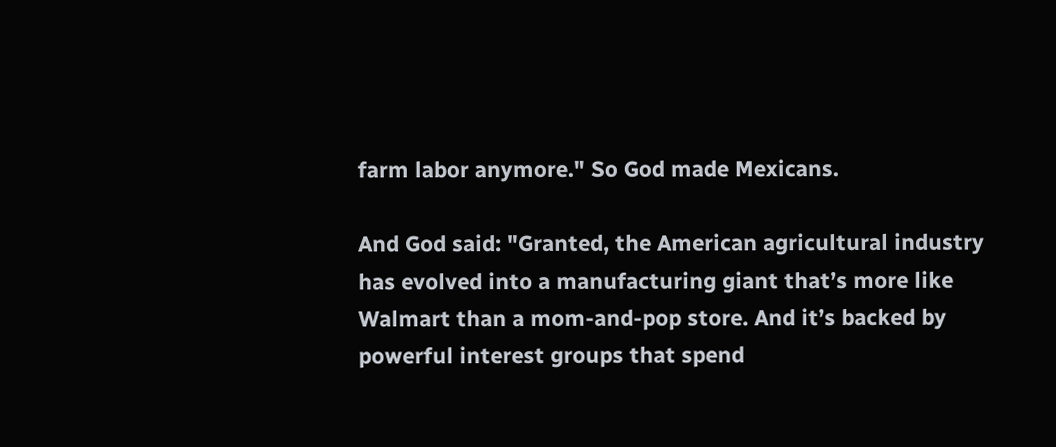farm labor anymore." So God made Mexicans.

And God said: "Granted, the American agricultural industry has evolved into a manufacturing giant that’s more like Walmart than a mom-and-pop store. And it’s backed by powerful interest groups that spend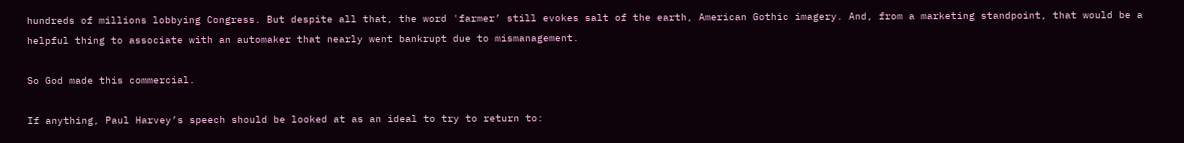hundreds of millions lobbying Congress. But despite all that, the word 'farmer’ still evokes salt of the earth, American Gothic imagery. And, from a marketing standpoint, that would be a helpful thing to associate with an automaker that nearly went bankrupt due to mismanagement.

So God made this commercial.

If anything, Paul Harvey’s speech should be looked at as an ideal to try to return to: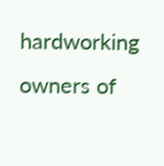hardworking owners of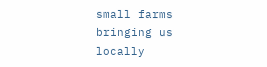small farms bringing us locally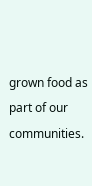grown food as part of our communities.